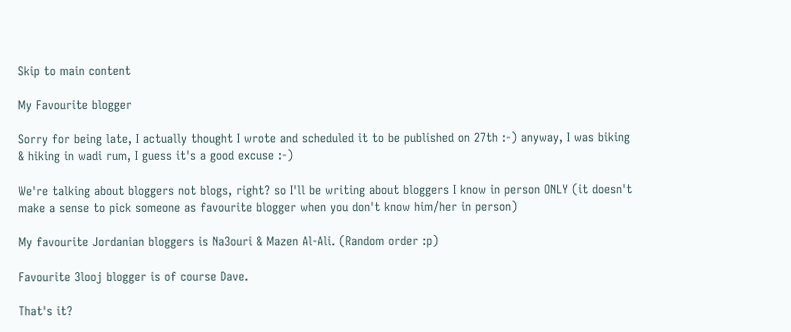Skip to main content

My Favourite blogger

Sorry for being late, I actually thought I wrote and scheduled it to be published on 27th :-) anyway, I was biking & hiking in wadi rum, I guess it's a good excuse :-)

We're talking about bloggers not blogs, right? so I'll be writing about bloggers I know in person ONLY (it doesn't make a sense to pick someone as favourite blogger when you don't know him/her in person)

My favourite Jordanian bloggers is Na3ouri & Mazen Al-Ali. (Random order :p)

Favourite 3looj blogger is of course Dave.

That's it?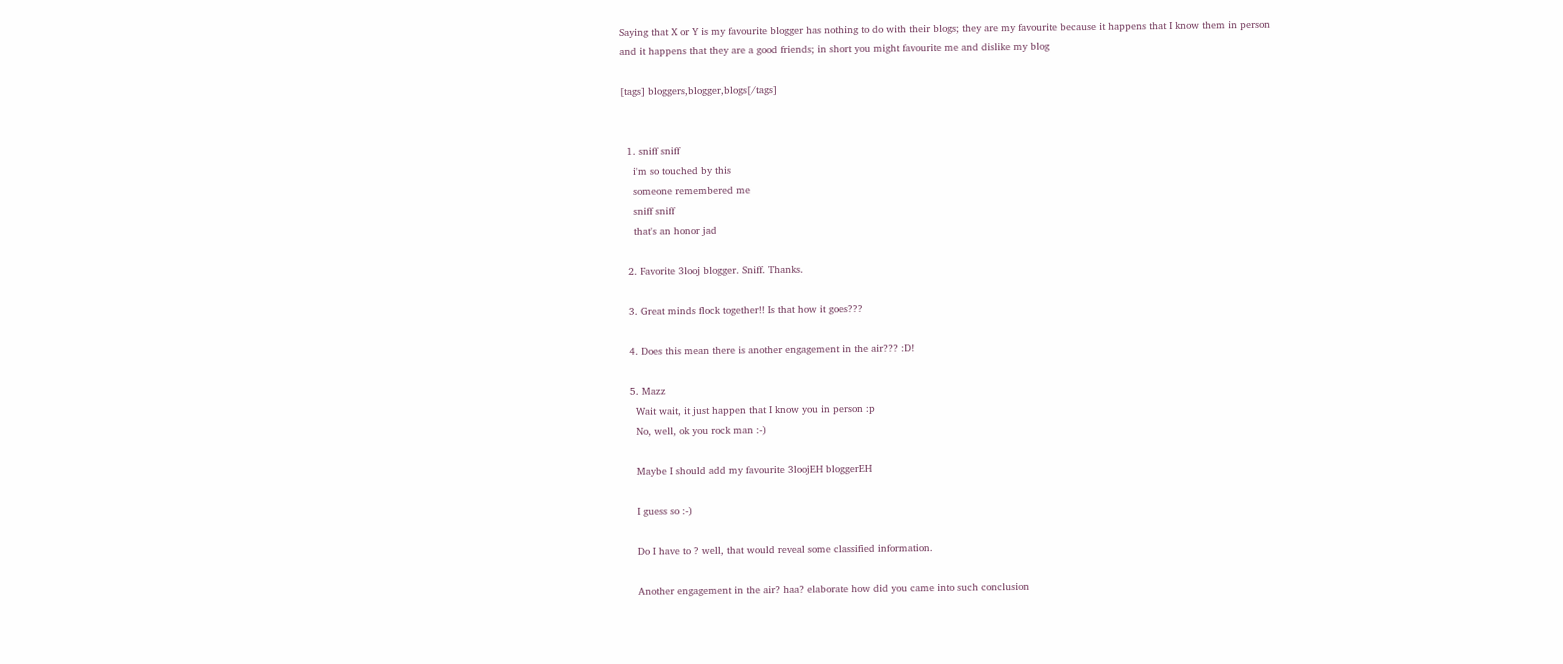Saying that X or Y is my favourite blogger has nothing to do with their blogs; they are my favourite because it happens that I know them in person and it happens that they are a good friends; in short you might favourite me and dislike my blog

[tags] bloggers,blogger,blogs[/tags]


  1. sniff sniff
    i'm so touched by this
    someone remembered me
    sniff sniff
    that's an honor jad

  2. Favorite 3looj blogger. Sniff. Thanks.

  3. Great minds flock together!! Is that how it goes???

  4. Does this mean there is another engagement in the air??? :D!

  5. Mazz
    Wait wait, it just happen that I know you in person :p
    No, well, ok you rock man :-)

    Maybe I should add my favourite 3loojEH bloggerEH

    I guess so :-)

    Do I have to ? well, that would reveal some classified information.

    Another engagement in the air? haa? elaborate how did you came into such conclusion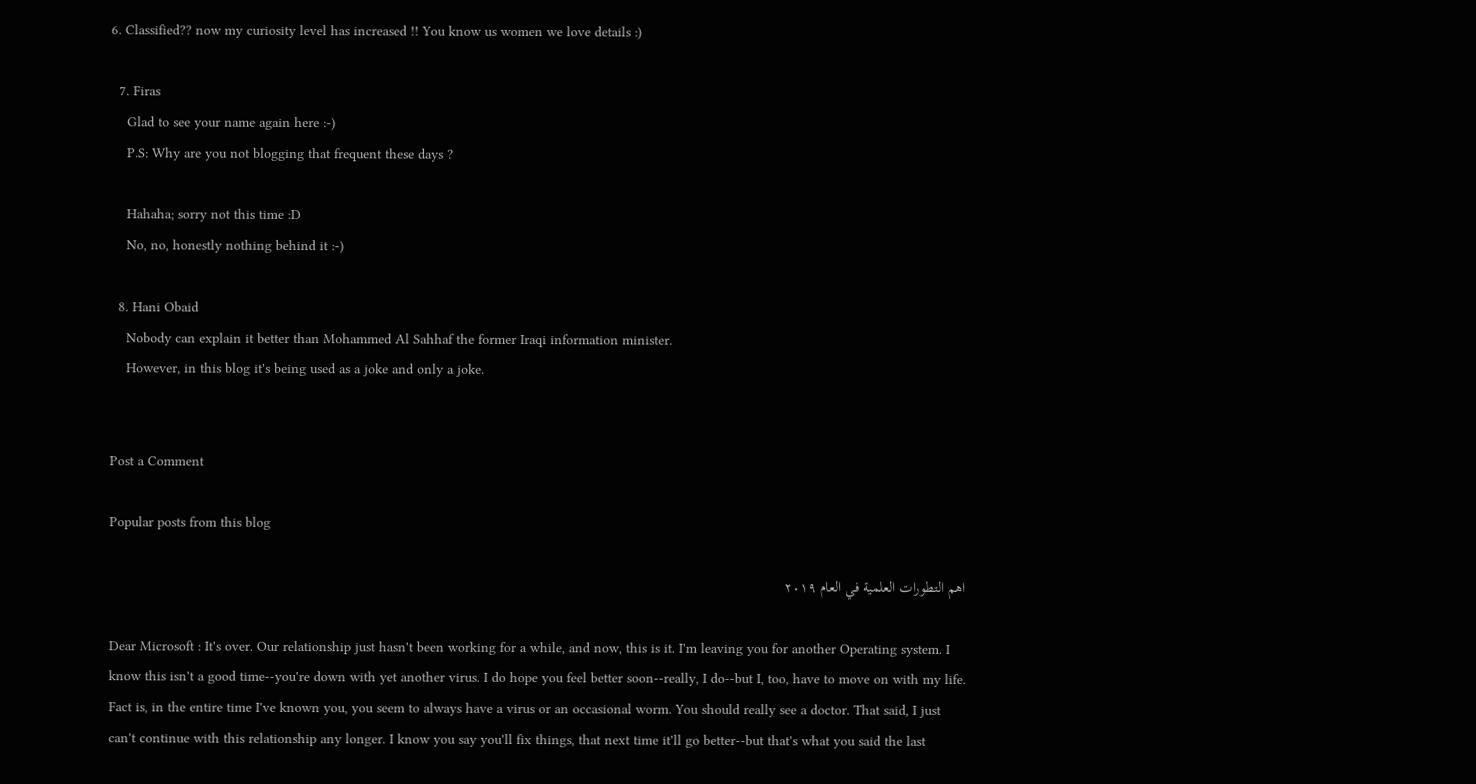6. Classified?? now my curiosity level has increased !! You know us women we love details :)

  7. Firas
    Glad to see your name again here :-)
    P.S: Why are you not blogging that frequent these days ?

    Hahaha; sorry not this time :D
    No, no, honestly nothing behind it :-)

  8. Hani Obaid
    Nobody can explain it better than Mohammed Al Sahhaf the former Iraqi information minister.
    However, in this blog it's being used as a joke and only a joke.


Post a Comment

Popular posts from this blog

اهم التطورات العلمية في العام ٢٠١٩

Dear Microsoft : It's over. Our relationship just hasn't been working for a while, and now, this is it. I'm leaving you for another Operating system. I know this isn't a good time--you're down with yet another virus. I do hope you feel better soon--really, I do--but I, too, have to move on with my life. Fact is, in the entire time I've known you, you seem to always have a virus or an occasional worm. You should really see a doctor. That said, I just can't continue with this relationship any longer. I know you say you'll fix things, that next time it'll go better--but that's what you said the last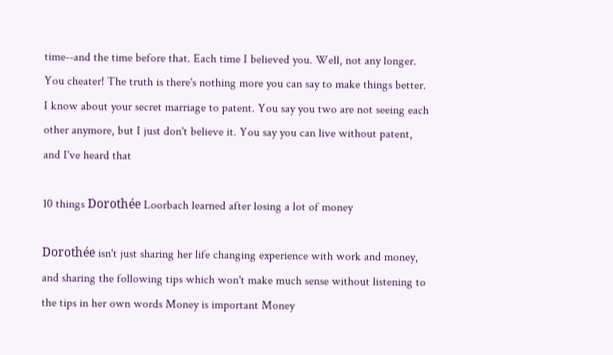time--and the time before that. Each time I believed you. Well, not any longer. You cheater! The truth is there's nothing more you can say to make things better. I know about your secret marriage to patent. You say you two are not seeing each other anymore, but I just don't believe it. You say you can live without patent, and I've heard that

10 things Dorothée Loorbach learned after losing a lot of money

Dorothée isn't just sharing her life changing experience with work and money, and sharing the following tips which won't make much sense without listening to the tips in her own words Money is important Money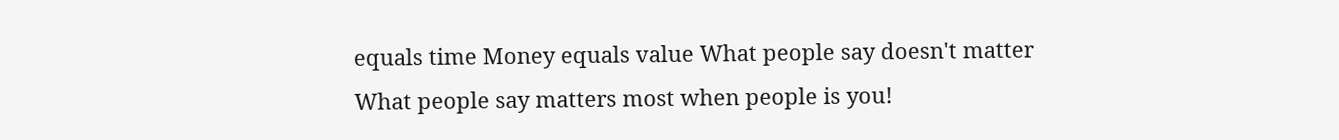equals time Money equals value What people say doesn't matter What people say matters most when people is you!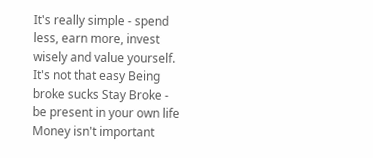It's really simple - spend less, earn more, invest wisely and value yourself. It's not that easy Being broke sucks Stay Broke - be present in your own life Money isn't important